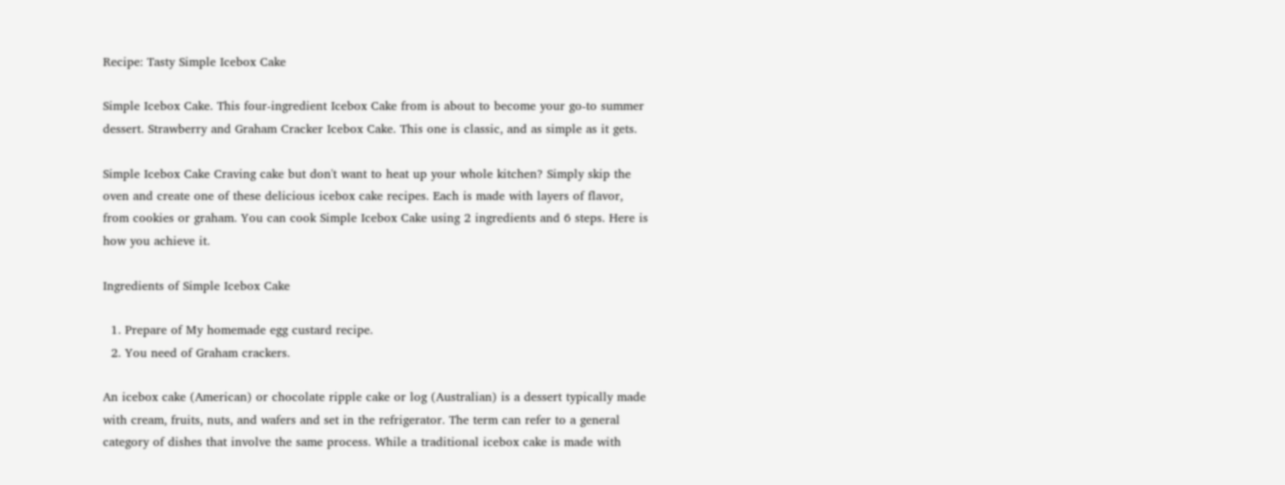Recipe: Tasty Simple Icebox Cake

Simple Icebox Cake. This four-ingredient Icebox Cake from is about to become your go-to summer dessert. Strawberry and Graham Cracker Icebox Cake. This one is classic, and as simple as it gets.

Simple Icebox Cake Craving cake but don't want to heat up your whole kitchen? Simply skip the oven and create one of these delicious icebox cake recipes. Each is made with layers of flavor, from cookies or graham. You can cook Simple Icebox Cake using 2 ingredients and 6 steps. Here is how you achieve it.

Ingredients of Simple Icebox Cake

  1. Prepare of My homemade egg custard recipe.
  2. You need of Graham crackers.

An icebox cake (American) or chocolate ripple cake or log (Australian) is a dessert typically made with cream, fruits, nuts, and wafers and set in the refrigerator. The term can refer to a general category of dishes that involve the same process. While a traditional icebox cake is made with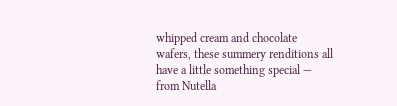whipped cream and chocolate wafers, these summery renditions all have a little something special — from Nutella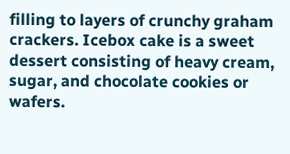filling to layers of crunchy graham crackers. Icebox cake is a sweet dessert consisting of heavy cream, sugar, and chocolate cookies or wafers.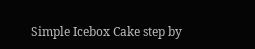Simple Icebox Cake step by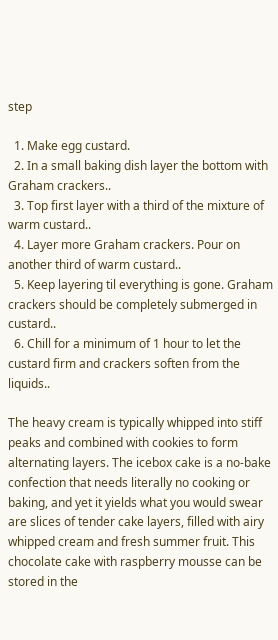step

  1. Make egg custard.
  2. In a small baking dish layer the bottom with Graham crackers..
  3. Top first layer with a third of the mixture of warm custard..
  4. Layer more Graham crackers. Pour on another third of warm custard..
  5. Keep layering til everything is gone. Graham crackers should be completely submerged in custard..
  6. Chill for a minimum of 1 hour to let the custard firm and crackers soften from the liquids..

The heavy cream is typically whipped into stiff peaks and combined with cookies to form alternating layers. The icebox cake is a no-bake confection that needs literally no cooking or baking, and yet it yields what you would swear are slices of tender cake layers, filled with airy whipped cream and fresh summer fruit. This chocolate cake with raspberry mousse can be stored in the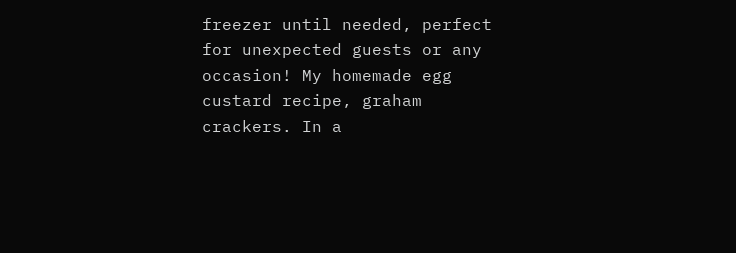freezer until needed, perfect for unexpected guests or any occasion! My homemade egg custard recipe, graham crackers. In a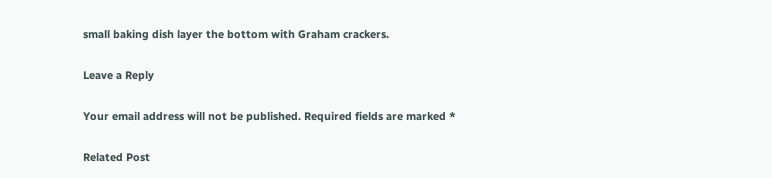small baking dish layer the bottom with Graham crackers.

Leave a Reply

Your email address will not be published. Required fields are marked *

Related Post